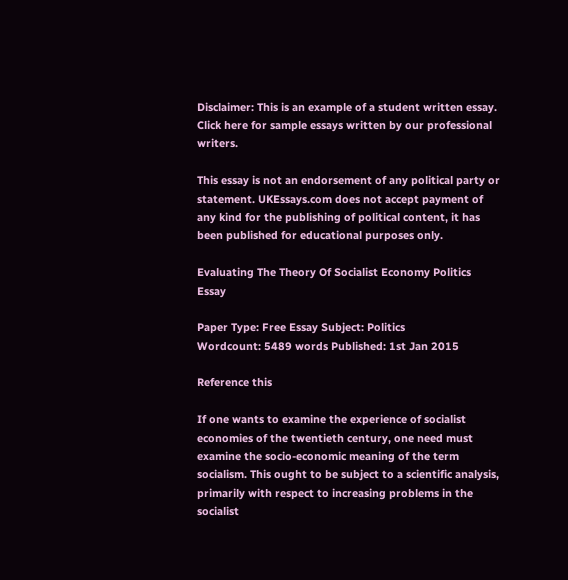Disclaimer: This is an example of a student written essay.
Click here for sample essays written by our professional writers.

This essay is not an endorsement of any political party or statement. UKEssays.com does not accept payment of any kind for the publishing of political content, it has been published for educational purposes only.

Evaluating The Theory Of Socialist Economy Politics Essay

Paper Type: Free Essay Subject: Politics
Wordcount: 5489 words Published: 1st Jan 2015

Reference this

If one wants to examine the experience of socialist economies of the twentieth century, one need must examine the socio-economic meaning of the term socialism. This ought to be subject to a scientific analysis, primarily with respect to increasing problems in the socialist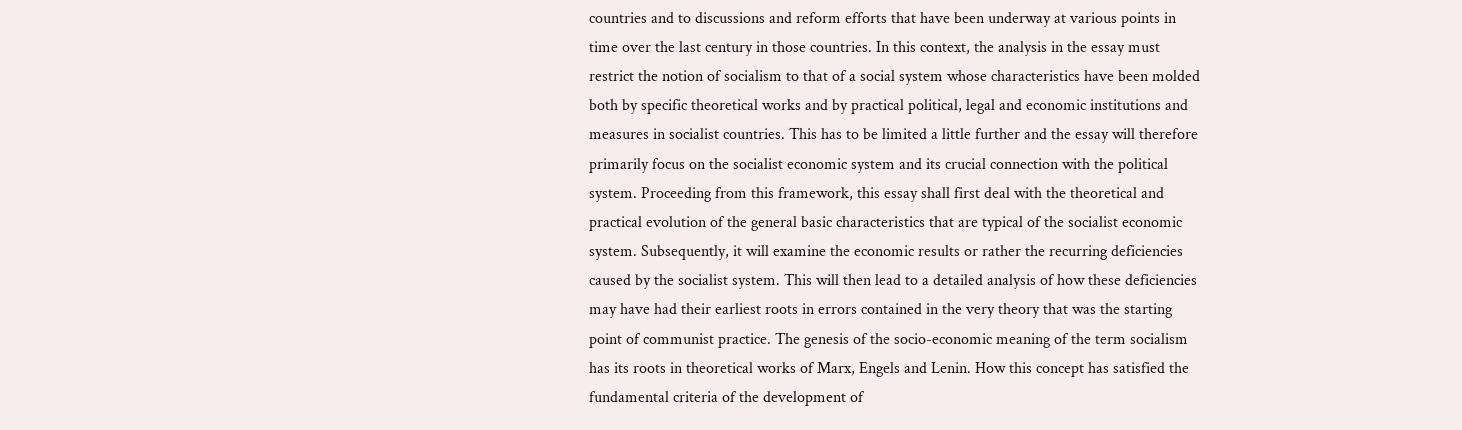countries and to discussions and reform efforts that have been underway at various points in time over the last century in those countries. In this context, the analysis in the essay must restrict the notion of socialism to that of a social system whose characteristics have been molded both by specific theoretical works and by practical political, legal and economic institutions and measures in socialist countries. This has to be limited a little further and the essay will therefore primarily focus on the socialist economic system and its crucial connection with the political system. Proceeding from this framework, this essay shall first deal with the theoretical and practical evolution of the general basic characteristics that are typical of the socialist economic system. Subsequently, it will examine the economic results or rather the recurring deficiencies caused by the socialist system. This will then lead to a detailed analysis of how these deficiencies may have had their earliest roots in errors contained in the very theory that was the starting point of communist practice. The genesis of the socio-economic meaning of the term socialism has its roots in theoretical works of Marx, Engels and Lenin. How this concept has satisfied the fundamental criteria of the development of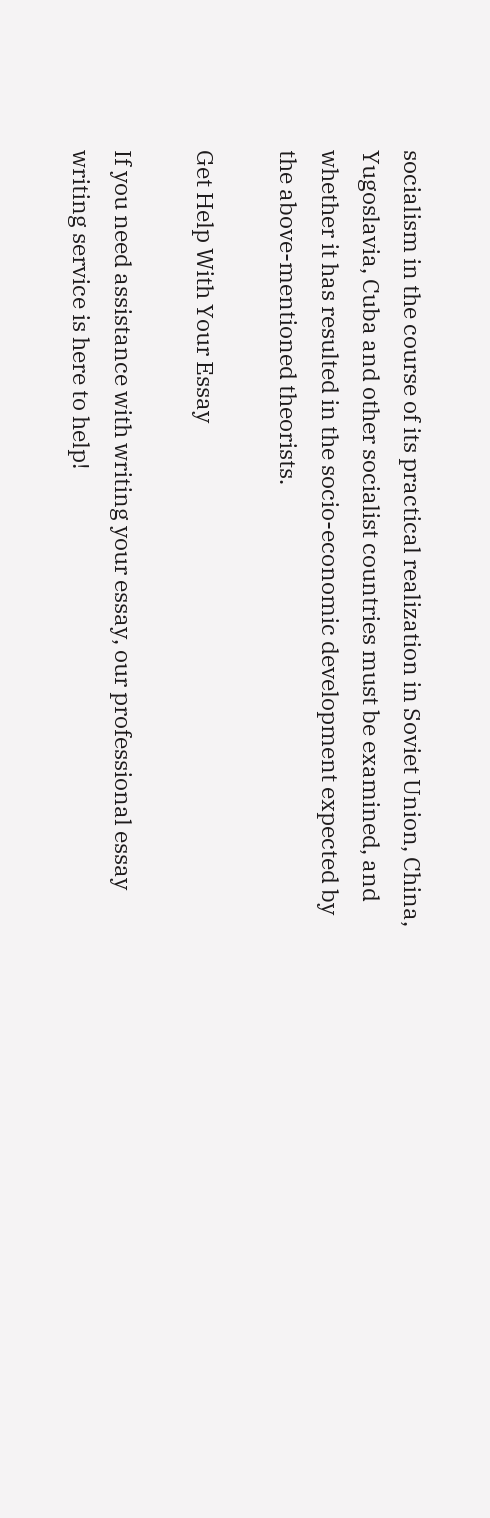socialism in the course of its practical realization in Soviet Union, China, Yugoslavia, Cuba and other socialist countries must be examined, and whether it has resulted in the socio-economic development expected by the above-mentioned theorists.

Get Help With Your Essay

If you need assistance with writing your essay, our professional essay writing service is here to help!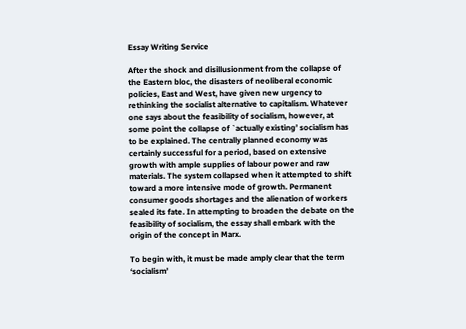Essay Writing Service

After the shock and disillusionment from the collapse of the Eastern bloc, the disasters of neoliberal economic policies, East and West, have given new urgency to rethinking the socialist alternative to capitalism. Whatever one says about the feasibility of socialism, however, at some point the collapse of `actually existing’ socialism has to be explained. The centrally planned economy was certainly successful for a period, based on extensive growth with ample supplies of labour power and raw materials. The system collapsed when it attempted to shift toward a more intensive mode of growth. Permanent consumer goods shortages and the alienation of workers sealed its fate. In attempting to broaden the debate on the feasibility of socialism, the essay shall embark with the origin of the concept in Marx.

To begin with, it must be made amply clear that the term ‘socialism’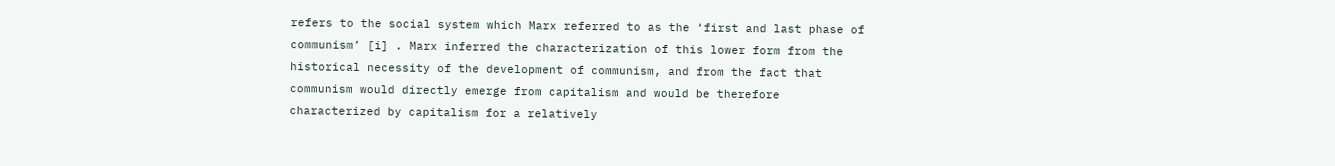refers to the social system which Marx referred to as the ‘first and last phase of communism’ [i] . Marx inferred the characterization of this lower form from the historical necessity of the development of communism, and from the fact that communism would directly emerge from capitalism and would be therefore characterized by capitalism for a relatively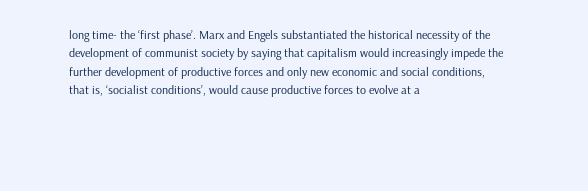long time- the ‘first phase’. Marx and Engels substantiated the historical necessity of the development of communist society by saying that capitalism would increasingly impede the further development of productive forces and only new economic and social conditions, that is, ‘socialist conditions’, would cause productive forces to evolve at a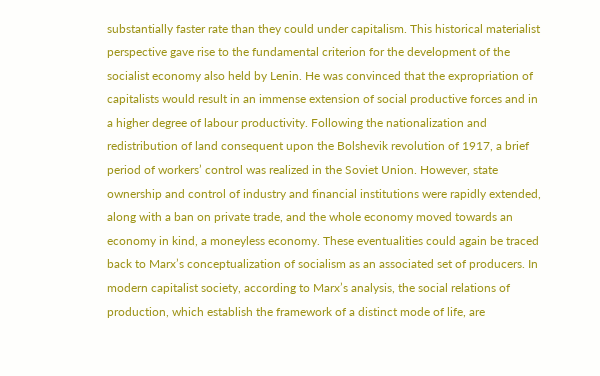substantially faster rate than they could under capitalism. This historical materialist perspective gave rise to the fundamental criterion for the development of the socialist economy also held by Lenin. He was convinced that the expropriation of capitalists would result in an immense extension of social productive forces and in a higher degree of labour productivity. Following the nationalization and redistribution of land consequent upon the Bolshevik revolution of 1917, a brief period of workers’ control was realized in the Soviet Union. However, state ownership and control of industry and financial institutions were rapidly extended, along with a ban on private trade, and the whole economy moved towards an economy in kind, a moneyless economy. These eventualities could again be traced back to Marx’s conceptualization of socialism as an associated set of producers. In modern capitalist society, according to Marx’s analysis, the social relations of production, which establish the framework of a distinct mode of life, are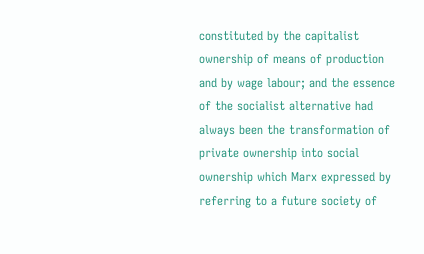constituted by the capitalist ownership of means of production and by wage labour; and the essence of the socialist alternative had always been the transformation of private ownership into social ownership which Marx expressed by referring to a future society of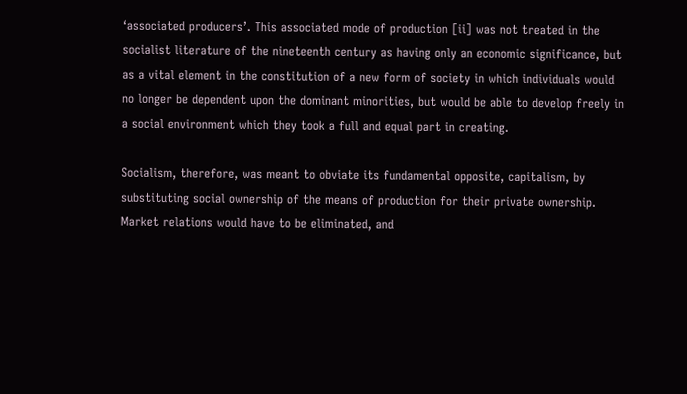‘associated producers’. This associated mode of production [ii] was not treated in the socialist literature of the nineteenth century as having only an economic significance, but as a vital element in the constitution of a new form of society in which individuals would no longer be dependent upon the dominant minorities, but would be able to develop freely in a social environment which they took a full and equal part in creating.

Socialism, therefore, was meant to obviate its fundamental opposite, capitalism, by substituting social ownership of the means of production for their private ownership. Market relations would have to be eliminated, and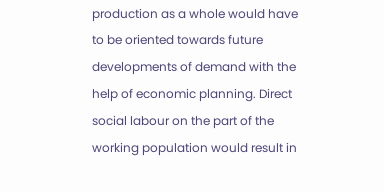production as a whole would have to be oriented towards future developments of demand with the help of economic planning. Direct social labour on the part of the working population would result in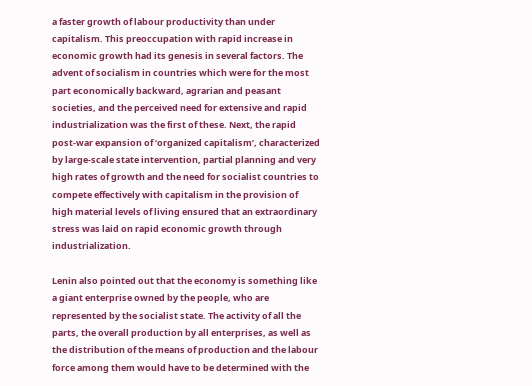a faster growth of labour productivity than under capitalism. This preoccupation with rapid increase in economic growth had its genesis in several factors. The advent of socialism in countries which were for the most part economically backward, agrarian and peasant societies, and the perceived need for extensive and rapid industrialization was the first of these. Next, the rapid post-war expansion of ‘organized capitalism’, characterized by large-scale state intervention, partial planning and very high rates of growth and the need for socialist countries to compete effectively with capitalism in the provision of high material levels of living ensured that an extraordinary stress was laid on rapid economic growth through industrialization.

Lenin also pointed out that the economy is something like a giant enterprise owned by the people, who are represented by the socialist state. The activity of all the parts, the overall production by all enterprises, as well as the distribution of the means of production and the labour force among them would have to be determined with the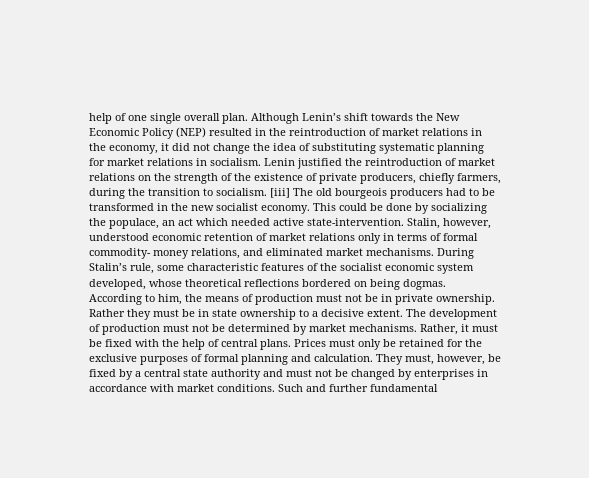help of one single overall plan. Although Lenin’s shift towards the New Economic Policy (NEP) resulted in the reintroduction of market relations in the economy, it did not change the idea of substituting systematic planning for market relations in socialism. Lenin justified the reintroduction of market relations on the strength of the existence of private producers, chiefly farmers, during the transition to socialism. [iii] The old bourgeois producers had to be transformed in the new socialist economy. This could be done by socializing the populace, an act which needed active state-intervention. Stalin, however, understood economic retention of market relations only in terms of formal commodity- money relations, and eliminated market mechanisms. During Stalin’s rule, some characteristic features of the socialist economic system developed, whose theoretical reflections bordered on being dogmas. According to him, the means of production must not be in private ownership. Rather they must be in state ownership to a decisive extent. The development of production must not be determined by market mechanisms. Rather, it must be fixed with the help of central plans. Prices must only be retained for the exclusive purposes of formal planning and calculation. They must, however, be fixed by a central state authority and must not be changed by enterprises in accordance with market conditions. Such and further fundamental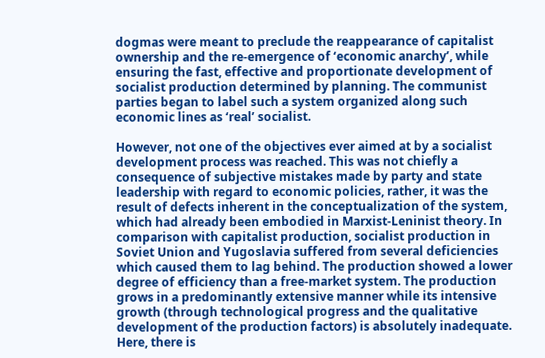dogmas were meant to preclude the reappearance of capitalist ownership and the re-emergence of ‘economic anarchy’, while ensuring the fast, effective and proportionate development of socialist production determined by planning. The communist parties began to label such a system organized along such economic lines as ‘real’ socialist.

However, not one of the objectives ever aimed at by a socialist development process was reached. This was not chiefly a consequence of subjective mistakes made by party and state leadership with regard to economic policies, rather, it was the result of defects inherent in the conceptualization of the system, which had already been embodied in Marxist-Leninist theory. In comparison with capitalist production, socialist production in Soviet Union and Yugoslavia suffered from several deficiencies which caused them to lag behind. The production showed a lower degree of efficiency than a free-market system. The production grows in a predominantly extensive manner while its intensive growth (through technological progress and the qualitative development of the production factors) is absolutely inadequate. Here, there is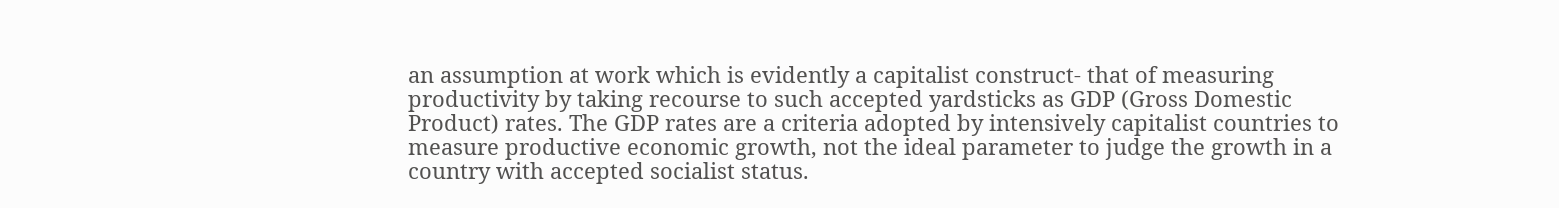an assumption at work which is evidently a capitalist construct- that of measuring productivity by taking recourse to such accepted yardsticks as GDP (Gross Domestic Product) rates. The GDP rates are a criteria adopted by intensively capitalist countries to measure productive economic growth, not the ideal parameter to judge the growth in a country with accepted socialist status.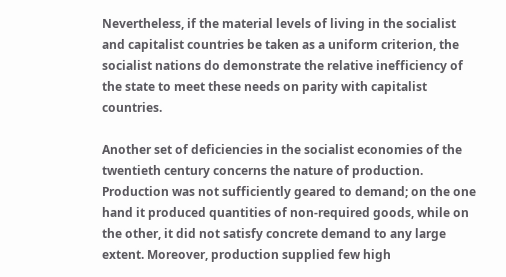Nevertheless, if the material levels of living in the socialist and capitalist countries be taken as a uniform criterion, the socialist nations do demonstrate the relative inefficiency of the state to meet these needs on parity with capitalist countries.

Another set of deficiencies in the socialist economies of the twentieth century concerns the nature of production. Production was not sufficiently geared to demand; on the one hand it produced quantities of non-required goods, while on the other, it did not satisfy concrete demand to any large extent. Moreover, production supplied few high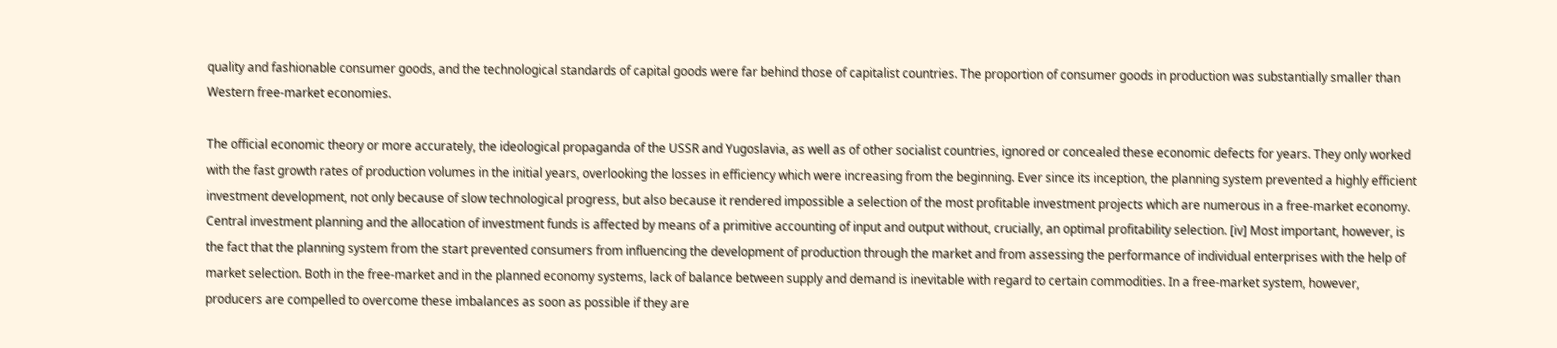quality and fashionable consumer goods, and the technological standards of capital goods were far behind those of capitalist countries. The proportion of consumer goods in production was substantially smaller than Western free-market economies.

The official economic theory or more accurately, the ideological propaganda of the USSR and Yugoslavia, as well as of other socialist countries, ignored or concealed these economic defects for years. They only worked with the fast growth rates of production volumes in the initial years, overlooking the losses in efficiency which were increasing from the beginning. Ever since its inception, the planning system prevented a highly efficient investment development, not only because of slow technological progress, but also because it rendered impossible a selection of the most profitable investment projects which are numerous in a free-market economy. Central investment planning and the allocation of investment funds is affected by means of a primitive accounting of input and output without, crucially, an optimal profitability selection. [iv] Most important, however, is the fact that the planning system from the start prevented consumers from influencing the development of production through the market and from assessing the performance of individual enterprises with the help of market selection. Both in the free-market and in the planned economy systems, lack of balance between supply and demand is inevitable with regard to certain commodities. In a free-market system, however, producers are compelled to overcome these imbalances as soon as possible if they are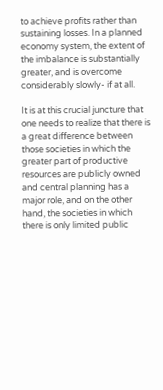to achieve profits rather than sustaining losses. In a planned economy system, the extent of the imbalance is substantially greater, and is overcome considerably slowly- if at all.

It is at this crucial juncture that one needs to realize that there is a great difference between those societies in which the greater part of productive resources are publicly owned and central planning has a major role, and on the other hand, the societies in which there is only limited public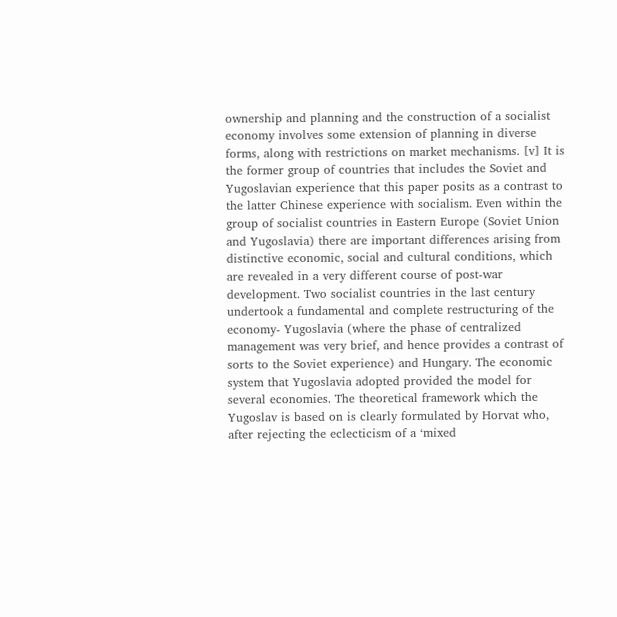ownership and planning and the construction of a socialist economy involves some extension of planning in diverse forms, along with restrictions on market mechanisms. [v] It is the former group of countries that includes the Soviet and Yugoslavian experience that this paper posits as a contrast to the latter Chinese experience with socialism. Even within the group of socialist countries in Eastern Europe (Soviet Union and Yugoslavia) there are important differences arising from distinctive economic, social and cultural conditions, which are revealed in a very different course of post-war development. Two socialist countries in the last century undertook a fundamental and complete restructuring of the economy- Yugoslavia (where the phase of centralized management was very brief, and hence provides a contrast of sorts to the Soviet experience) and Hungary. The economic system that Yugoslavia adopted provided the model for several economies. The theoretical framework which the Yugoslav is based on is clearly formulated by Horvat who, after rejecting the eclecticism of a ‘mixed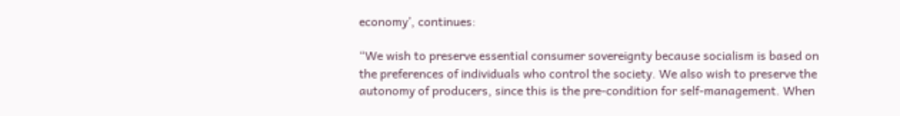economy’, continues:

“We wish to preserve essential consumer sovereignty because socialism is based on the preferences of individuals who control the society. We also wish to preserve the autonomy of producers, since this is the pre-condition for self-management. When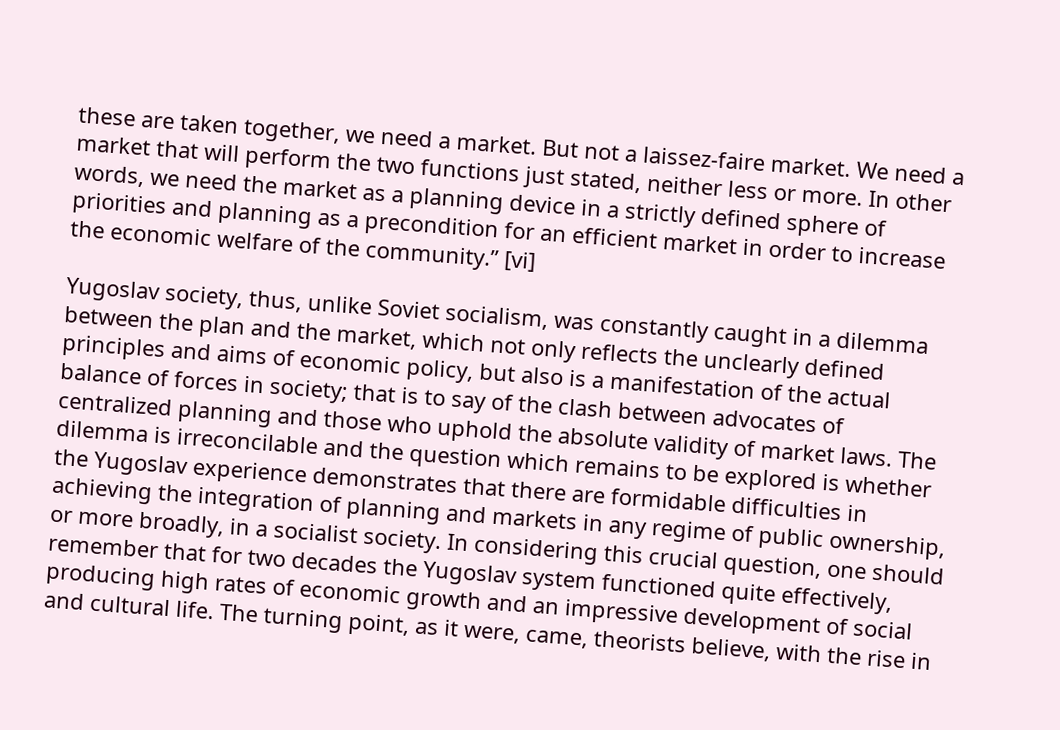these are taken together, we need a market. But not a laissez-faire market. We need a market that will perform the two functions just stated, neither less or more. In other words, we need the market as a planning device in a strictly defined sphere of priorities and planning as a precondition for an efficient market in order to increase the economic welfare of the community.” [vi]

Yugoslav society, thus, unlike Soviet socialism, was constantly caught in a dilemma between the plan and the market, which not only reflects the unclearly defined principles and aims of economic policy, but also is a manifestation of the actual balance of forces in society; that is to say of the clash between advocates of centralized planning and those who uphold the absolute validity of market laws. The dilemma is irreconcilable and the question which remains to be explored is whether the Yugoslav experience demonstrates that there are formidable difficulties in achieving the integration of planning and markets in any regime of public ownership, or more broadly, in a socialist society. In considering this crucial question, one should remember that for two decades the Yugoslav system functioned quite effectively, producing high rates of economic growth and an impressive development of social and cultural life. The turning point, as it were, came, theorists believe, with the rise in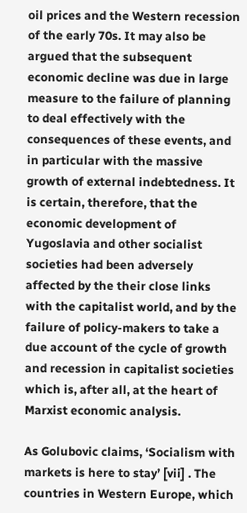oil prices and the Western recession of the early 70s. It may also be argued that the subsequent economic decline was due in large measure to the failure of planning to deal effectively with the consequences of these events, and in particular with the massive growth of external indebtedness. It is certain, therefore, that the economic development of Yugoslavia and other socialist societies had been adversely affected by the their close links with the capitalist world, and by the failure of policy-makers to take a due account of the cycle of growth and recession in capitalist societies which is, after all, at the heart of Marxist economic analysis.

As Golubovic claims, ‘Socialism with markets is here to stay’ [vii] . The countries in Western Europe, which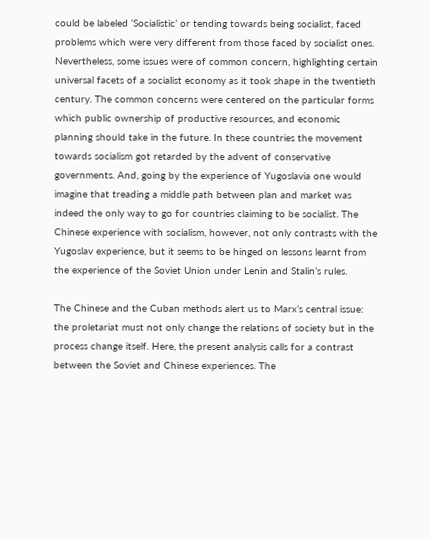could be labeled ‘Socialistic’ or tending towards being socialist, faced problems which were very different from those faced by socialist ones. Nevertheless, some issues were of common concern, highlighting certain universal facets of a socialist economy as it took shape in the twentieth century. The common concerns were centered on the particular forms which public ownership of productive resources, and economic planning should take in the future. In these countries the movement towards socialism got retarded by the advent of conservative governments. And, going by the experience of Yugoslavia one would imagine that treading a middle path between plan and market was indeed the only way to go for countries claiming to be socialist. The Chinese experience with socialism, however, not only contrasts with the Yugoslav experience, but it seems to be hinged on lessons learnt from the experience of the Soviet Union under Lenin and Stalin’s rules.

The Chinese and the Cuban methods alert us to Marx’s central issue: the proletariat must not only change the relations of society but in the process change itself. Here, the present analysis calls for a contrast between the Soviet and Chinese experiences. The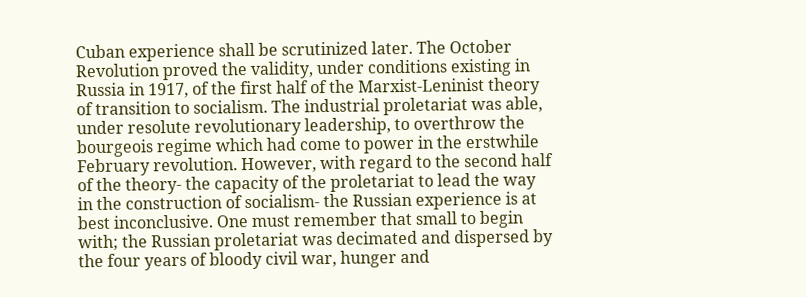Cuban experience shall be scrutinized later. The October Revolution proved the validity, under conditions existing in Russia in 1917, of the first half of the Marxist-Leninist theory of transition to socialism. The industrial proletariat was able, under resolute revolutionary leadership, to overthrow the bourgeois regime which had come to power in the erstwhile February revolution. However, with regard to the second half of the theory- the capacity of the proletariat to lead the way in the construction of socialism- the Russian experience is at best inconclusive. One must remember that small to begin with; the Russian proletariat was decimated and dispersed by the four years of bloody civil war, hunger and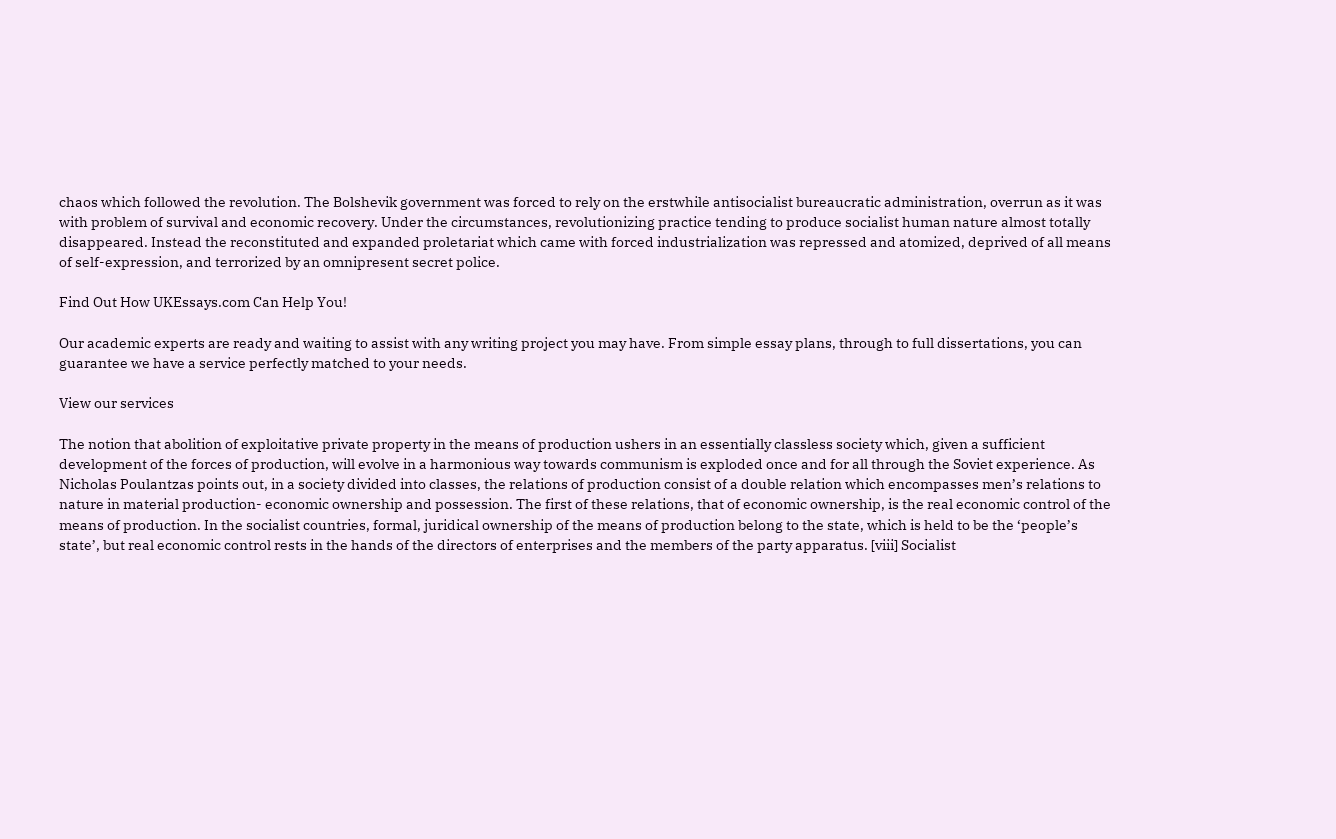chaos which followed the revolution. The Bolshevik government was forced to rely on the erstwhile antisocialist bureaucratic administration, overrun as it was with problem of survival and economic recovery. Under the circumstances, revolutionizing practice tending to produce socialist human nature almost totally disappeared. Instead the reconstituted and expanded proletariat which came with forced industrialization was repressed and atomized, deprived of all means of self-expression, and terrorized by an omnipresent secret police.

Find Out How UKEssays.com Can Help You!

Our academic experts are ready and waiting to assist with any writing project you may have. From simple essay plans, through to full dissertations, you can guarantee we have a service perfectly matched to your needs.

View our services

The notion that abolition of exploitative private property in the means of production ushers in an essentially classless society which, given a sufficient development of the forces of production, will evolve in a harmonious way towards communism is exploded once and for all through the Soviet experience. As Nicholas Poulantzas points out, in a society divided into classes, the relations of production consist of a double relation which encompasses men’s relations to nature in material production- economic ownership and possession. The first of these relations, that of economic ownership, is the real economic control of the means of production. In the socialist countries, formal, juridical ownership of the means of production belong to the state, which is held to be the ‘people’s state’, but real economic control rests in the hands of the directors of enterprises and the members of the party apparatus. [viii] Socialist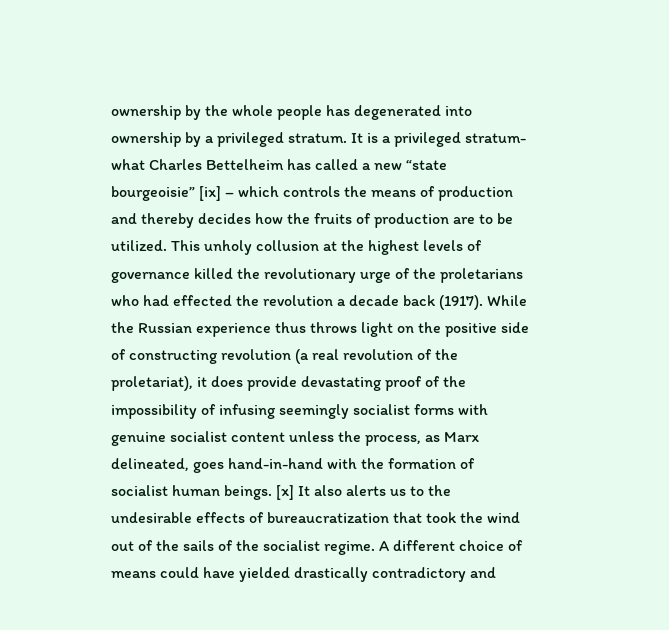ownership by the whole people has degenerated into ownership by a privileged stratum. It is a privileged stratum- what Charles Bettelheim has called a new “state bourgeoisie” [ix] – which controls the means of production and thereby decides how the fruits of production are to be utilized. This unholy collusion at the highest levels of governance killed the revolutionary urge of the proletarians who had effected the revolution a decade back (1917). While the Russian experience thus throws light on the positive side of constructing revolution (a real revolution of the proletariat), it does provide devastating proof of the impossibility of infusing seemingly socialist forms with genuine socialist content unless the process, as Marx delineated, goes hand-in-hand with the formation of socialist human beings. [x] It also alerts us to the undesirable effects of bureaucratization that took the wind out of the sails of the socialist regime. A different choice of means could have yielded drastically contradictory and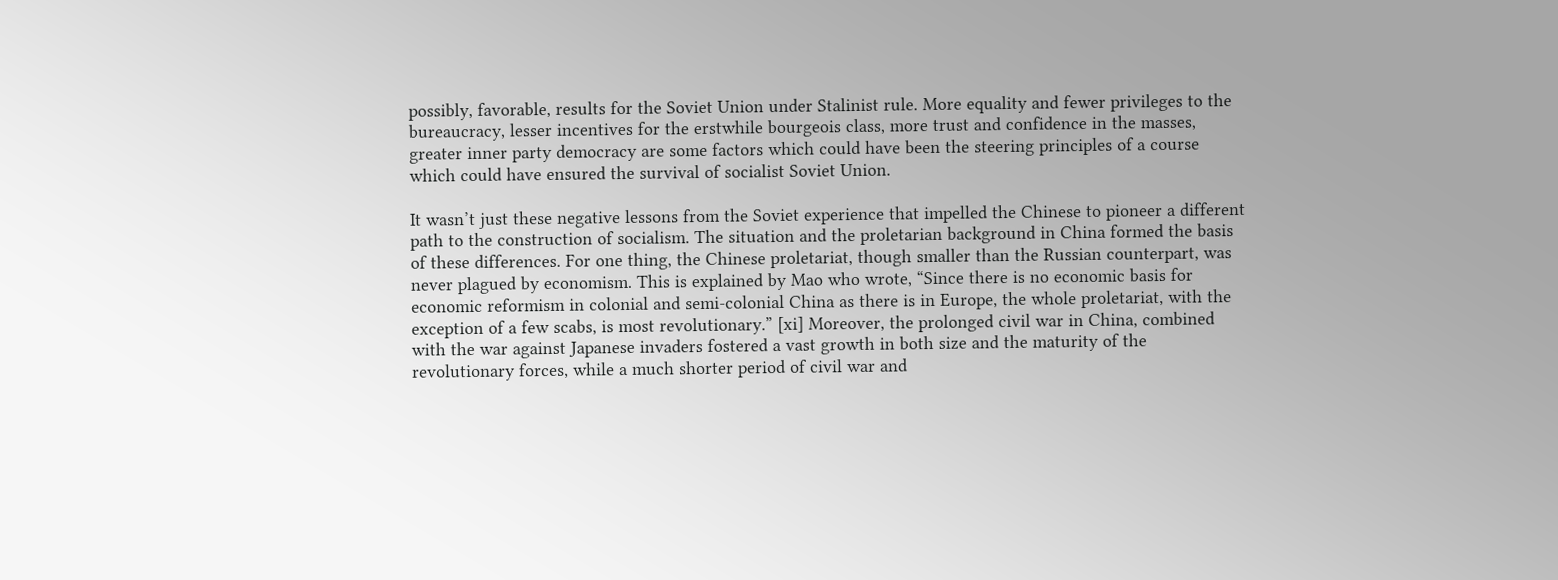possibly, favorable, results for the Soviet Union under Stalinist rule. More equality and fewer privileges to the bureaucracy, lesser incentives for the erstwhile bourgeois class, more trust and confidence in the masses, greater inner party democracy are some factors which could have been the steering principles of a course which could have ensured the survival of socialist Soviet Union.

It wasn’t just these negative lessons from the Soviet experience that impelled the Chinese to pioneer a different path to the construction of socialism. The situation and the proletarian background in China formed the basis of these differences. For one thing, the Chinese proletariat, though smaller than the Russian counterpart, was never plagued by economism. This is explained by Mao who wrote, “Since there is no economic basis for economic reformism in colonial and semi-colonial China as there is in Europe, the whole proletariat, with the exception of a few scabs, is most revolutionary.” [xi] Moreover, the prolonged civil war in China, combined with the war against Japanese invaders fostered a vast growth in both size and the maturity of the revolutionary forces, while a much shorter period of civil war and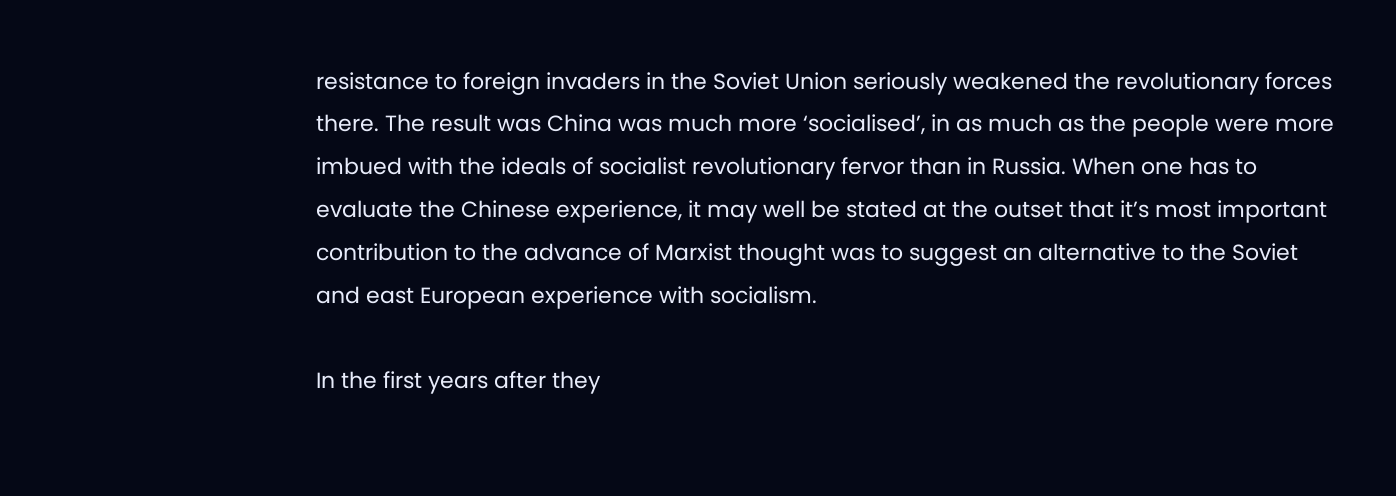resistance to foreign invaders in the Soviet Union seriously weakened the revolutionary forces there. The result was China was much more ‘socialised’, in as much as the people were more imbued with the ideals of socialist revolutionary fervor than in Russia. When one has to evaluate the Chinese experience, it may well be stated at the outset that it’s most important contribution to the advance of Marxist thought was to suggest an alternative to the Soviet and east European experience with socialism.

In the first years after they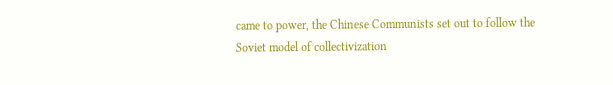came to power, the Chinese Communists set out to follow the Soviet model of collectivization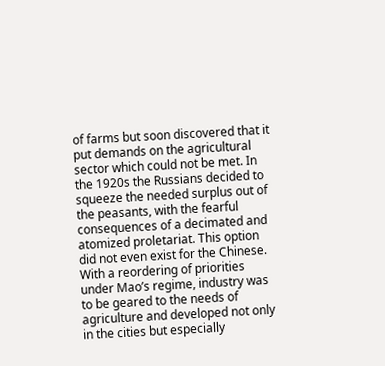of farms but soon discovered that it put demands on the agricultural sector which could not be met. In the 1920s the Russians decided to squeeze the needed surplus out of the peasants, with the fearful consequences of a decimated and atomized proletariat. This option did not even exist for the Chinese. With a reordering of priorities under Mao’s regime, industry was to be geared to the needs of agriculture and developed not only in the cities but especially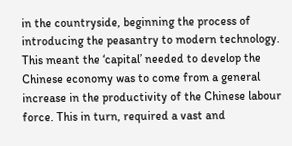in the countryside, beginning the process of introducing the peasantry to modern technology. This meant the ‘capital’ needed to develop the Chinese economy was to come from a general increase in the productivity of the Chinese labour force. This in turn, required a vast and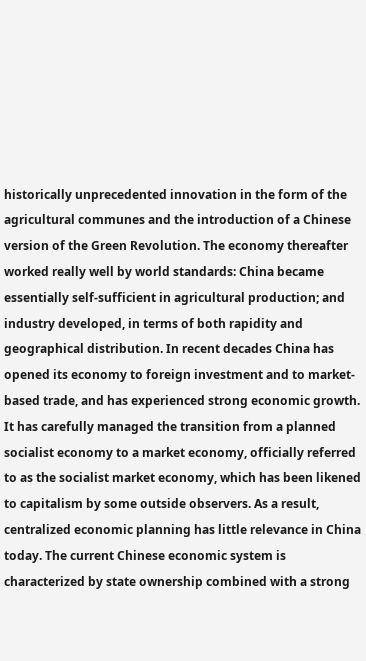historically unprecedented innovation in the form of the agricultural communes and the introduction of a Chinese version of the Green Revolution. The economy thereafter worked really well by world standards: China became essentially self-sufficient in agricultural production; and industry developed, in terms of both rapidity and geographical distribution. In recent decades China has opened its economy to foreign investment and to market-based trade, and has experienced strong economic growth. It has carefully managed the transition from a planned socialist economy to a market economy, officially referred to as the socialist market economy, which has been likened to capitalism by some outside observers. As a result, centralized economic planning has little relevance in China today. The current Chinese economic system is characterized by state ownership combined with a strong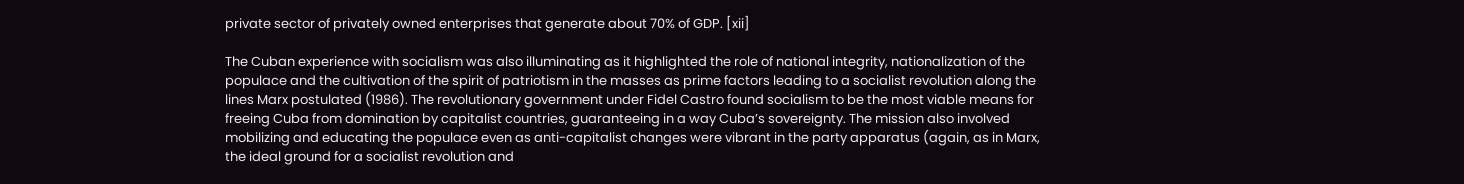private sector of privately owned enterprises that generate about 70% of GDP. [xii]

The Cuban experience with socialism was also illuminating as it highlighted the role of national integrity, nationalization of the populace and the cultivation of the spirit of patriotism in the masses as prime factors leading to a socialist revolution along the lines Marx postulated (1986). The revolutionary government under Fidel Castro found socialism to be the most viable means for freeing Cuba from domination by capitalist countries, guaranteeing in a way Cuba’s sovereignty. The mission also involved mobilizing and educating the populace even as anti-capitalist changes were vibrant in the party apparatus (again, as in Marx, the ideal ground for a socialist revolution and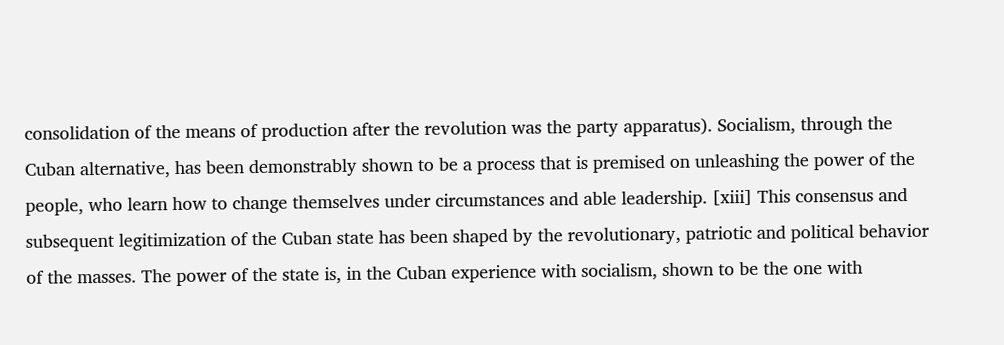consolidation of the means of production after the revolution was the party apparatus). Socialism, through the Cuban alternative, has been demonstrably shown to be a process that is premised on unleashing the power of the people, who learn how to change themselves under circumstances and able leadership. [xiii] This consensus and subsequent legitimization of the Cuban state has been shaped by the revolutionary, patriotic and political behavior of the masses. The power of the state is, in the Cuban experience with socialism, shown to be the one with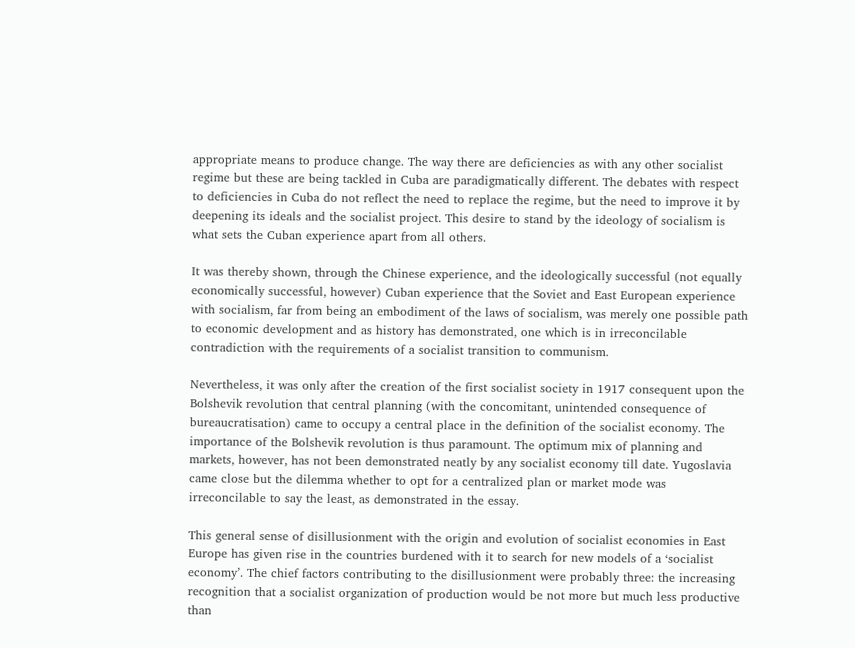appropriate means to produce change. The way there are deficiencies as with any other socialist regime but these are being tackled in Cuba are paradigmatically different. The debates with respect to deficiencies in Cuba do not reflect the need to replace the regime, but the need to improve it by deepening its ideals and the socialist project. This desire to stand by the ideology of socialism is what sets the Cuban experience apart from all others.

It was thereby shown, through the Chinese experience, and the ideologically successful (not equally economically successful, however) Cuban experience that the Soviet and East European experience with socialism, far from being an embodiment of the laws of socialism, was merely one possible path to economic development and as history has demonstrated, one which is in irreconcilable contradiction with the requirements of a socialist transition to communism.

Nevertheless, it was only after the creation of the first socialist society in 1917 consequent upon the Bolshevik revolution that central planning (with the concomitant, unintended consequence of bureaucratisation) came to occupy a central place in the definition of the socialist economy. The importance of the Bolshevik revolution is thus paramount. The optimum mix of planning and markets, however, has not been demonstrated neatly by any socialist economy till date. Yugoslavia came close but the dilemma whether to opt for a centralized plan or market mode was irreconcilable to say the least, as demonstrated in the essay.

This general sense of disillusionment with the origin and evolution of socialist economies in East Europe has given rise in the countries burdened with it to search for new models of a ‘socialist economy’. The chief factors contributing to the disillusionment were probably three: the increasing recognition that a socialist organization of production would be not more but much less productive than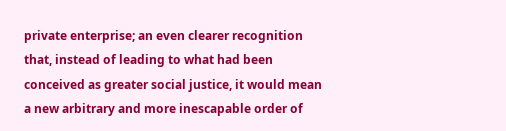private enterprise; an even clearer recognition that, instead of leading to what had been conceived as greater social justice, it would mean a new arbitrary and more inescapable order of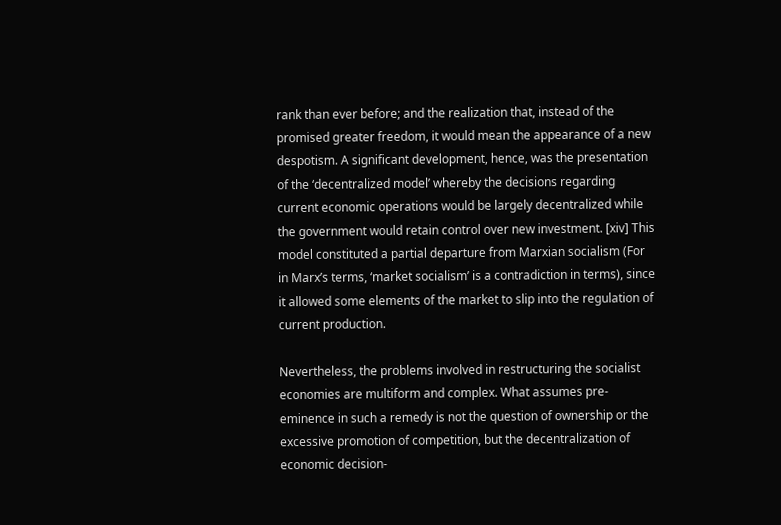rank than ever before; and the realization that, instead of the promised greater freedom, it would mean the appearance of a new despotism. A significant development, hence, was the presentation of the ‘decentralized model’ whereby the decisions regarding current economic operations would be largely decentralized while the government would retain control over new investment. [xiv] This model constituted a partial departure from Marxian socialism (For in Marx’s terms, ‘market socialism’ is a contradiction in terms), since it allowed some elements of the market to slip into the regulation of current production.

Nevertheless, the problems involved in restructuring the socialist economies are multiform and complex. What assumes pre-eminence in such a remedy is not the question of ownership or the excessive promotion of competition, but the decentralization of economic decision-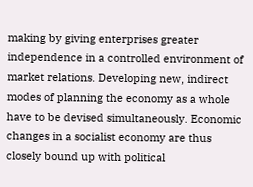making by giving enterprises greater independence in a controlled environment of market relations. Developing new, indirect modes of planning the economy as a whole have to be devised simultaneously. Economic changes in a socialist economy are thus closely bound up with political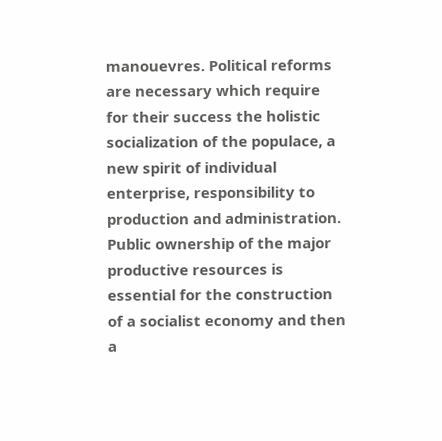manouevres. Political reforms are necessary which require for their success the holistic socialization of the populace, a new spirit of individual enterprise, responsibility to production and administration. Public ownership of the major productive resources is essential for the construction of a socialist economy and then a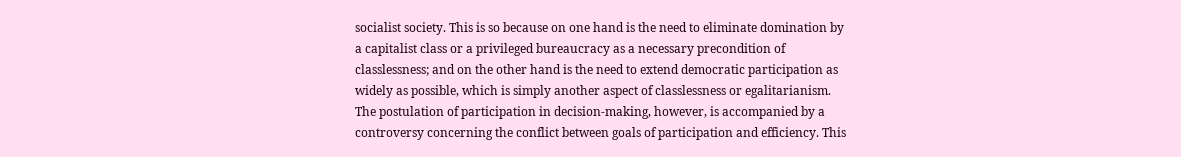socialist society. This is so because on one hand is the need to eliminate domination by a capitalist class or a privileged bureaucracy as a necessary precondition of classlessness; and on the other hand is the need to extend democratic participation as widely as possible, which is simply another aspect of classlessness or egalitarianism. The postulation of participation in decision-making, however, is accompanied by a controversy concerning the conflict between goals of participation and efficiency. This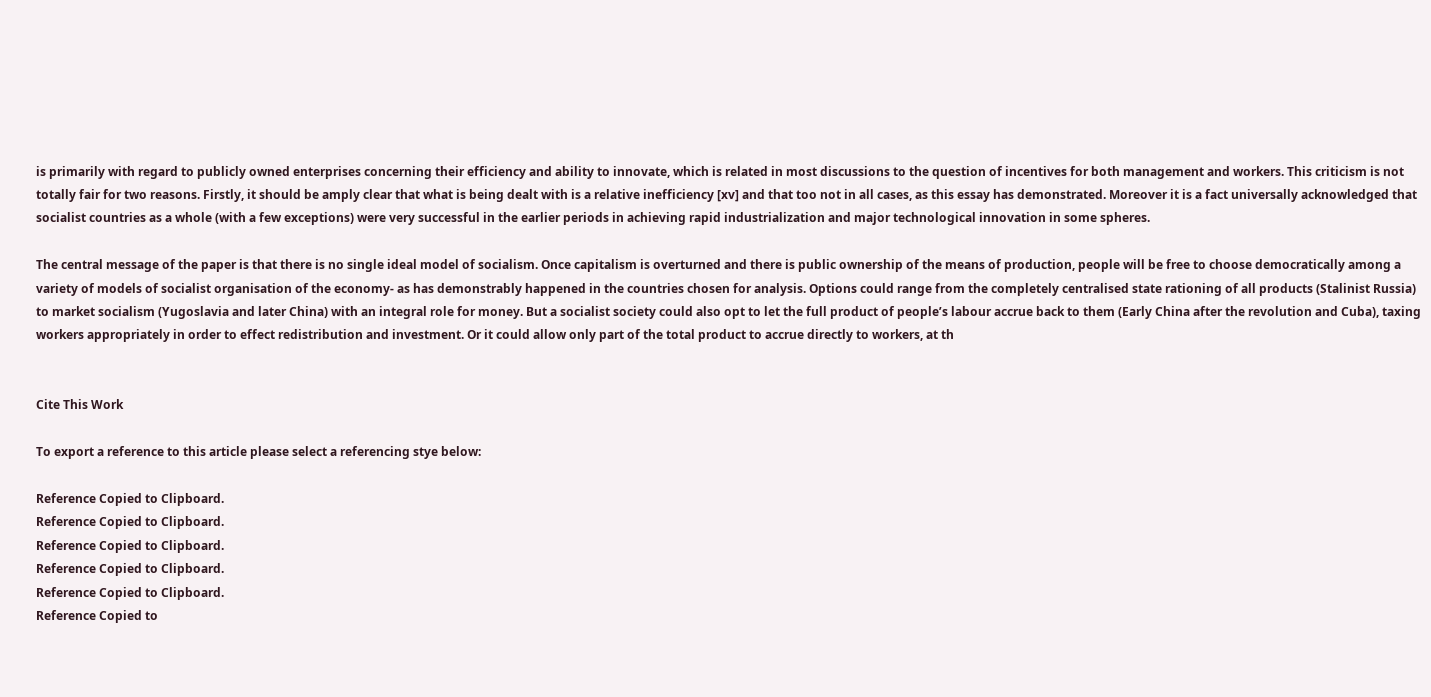is primarily with regard to publicly owned enterprises concerning their efficiency and ability to innovate, which is related in most discussions to the question of incentives for both management and workers. This criticism is not totally fair for two reasons. Firstly, it should be amply clear that what is being dealt with is a relative inefficiency [xv] and that too not in all cases, as this essay has demonstrated. Moreover it is a fact universally acknowledged that socialist countries as a whole (with a few exceptions) were very successful in the earlier periods in achieving rapid industrialization and major technological innovation in some spheres.

The central message of the paper is that there is no single ideal model of socialism. Once capitalism is overturned and there is public ownership of the means of production, people will be free to choose democratically among a variety of models of socialist organisation of the economy- as has demonstrably happened in the countries chosen for analysis. Options could range from the completely centralised state rationing of all products (Stalinist Russia) to market socialism (Yugoslavia and later China) with an integral role for money. But a socialist society could also opt to let the full product of people’s labour accrue back to them (Early China after the revolution and Cuba), taxing workers appropriately in order to effect redistribution and investment. Or it could allow only part of the total product to accrue directly to workers, at th


Cite This Work

To export a reference to this article please select a referencing stye below:

Reference Copied to Clipboard.
Reference Copied to Clipboard.
Reference Copied to Clipboard.
Reference Copied to Clipboard.
Reference Copied to Clipboard.
Reference Copied to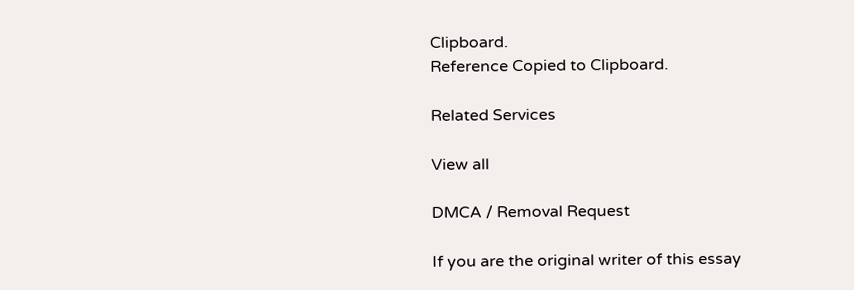Clipboard.
Reference Copied to Clipboard.

Related Services

View all

DMCA / Removal Request

If you are the original writer of this essay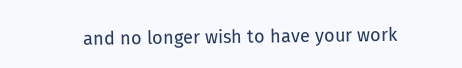and no longer wish to have your work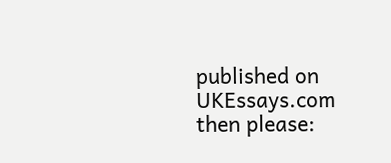published on UKEssays.com then please: